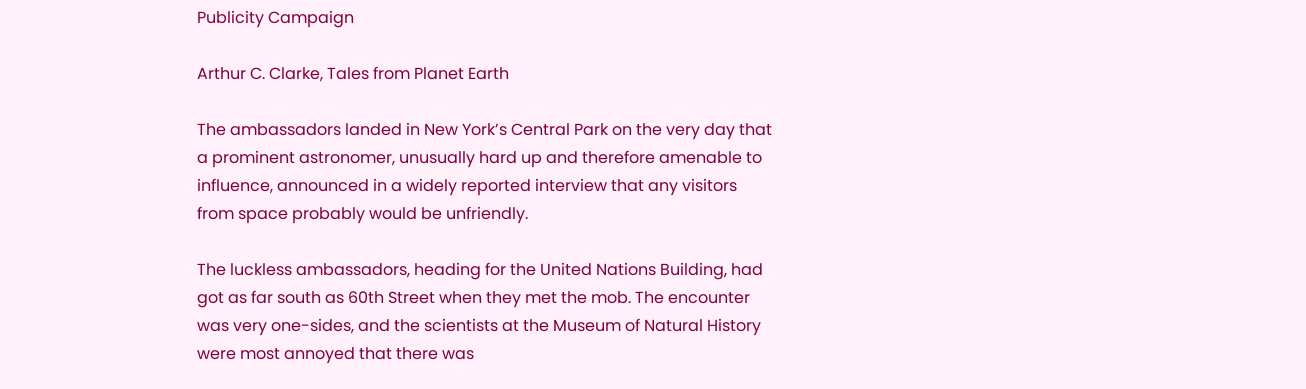Publicity Campaign

Arthur C. Clarke, Tales from Planet Earth

The ambassadors landed in New York’s Central Park on the very day that a prominent astronomer, unusually hard up and therefore amenable to influence, announced in a widely reported interview that any visitors from space probably would be unfriendly.

The luckless ambassadors, heading for the United Nations Building, had got as far south as 60th Street when they met the mob. The encounter was very one-sides, and the scientists at the Museum of Natural History were most annoyed that there was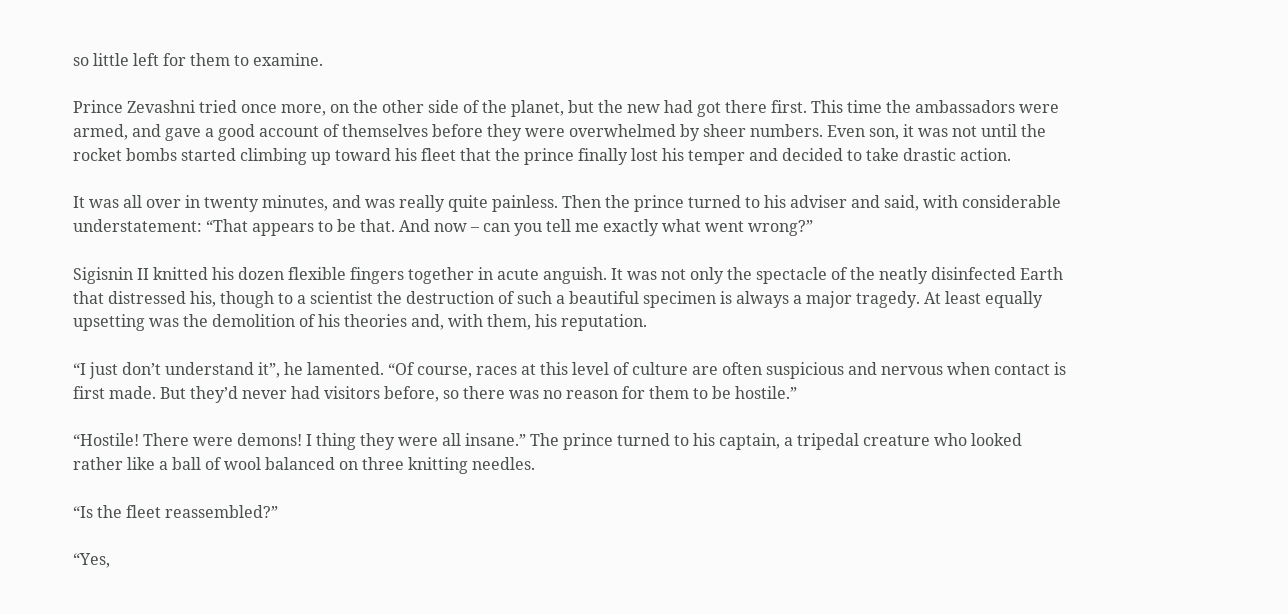so little left for them to examine.

Prince Zevashni tried once more, on the other side of the planet, but the new had got there first. This time the ambassadors were armed, and gave a good account of themselves before they were overwhelmed by sheer numbers. Even son, it was not until the rocket bombs started climbing up toward his fleet that the prince finally lost his temper and decided to take drastic action.

It was all over in twenty minutes, and was really quite painless. Then the prince turned to his adviser and said, with considerable understatement: “That appears to be that. And now – can you tell me exactly what went wrong?”

Sigisnin II knitted his dozen flexible fingers together in acute anguish. It was not only the spectacle of the neatly disinfected Earth that distressed his, though to a scientist the destruction of such a beautiful specimen is always a major tragedy. At least equally upsetting was the demolition of his theories and, with them, his reputation.

“I just don’t understand it”, he lamented. “Of course, races at this level of culture are often suspicious and nervous when contact is first made. But they’d never had visitors before, so there was no reason for them to be hostile.”

“Hostile! There were demons! I thing they were all insane.” The prince turned to his captain, a tripedal creature who looked rather like a ball of wool balanced on three knitting needles.

“Is the fleet reassembled?”

“Yes,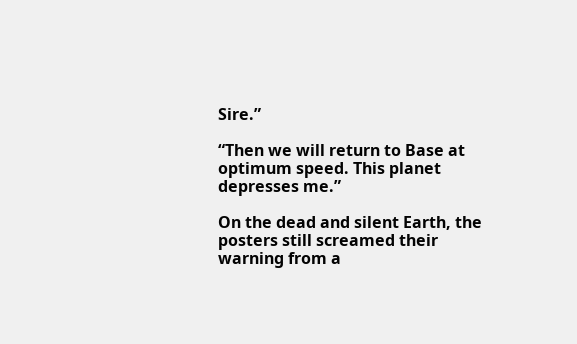Sire.”

“Then we will return to Base at optimum speed. This planet depresses me.”

On the dead and silent Earth, the posters still screamed their warning from a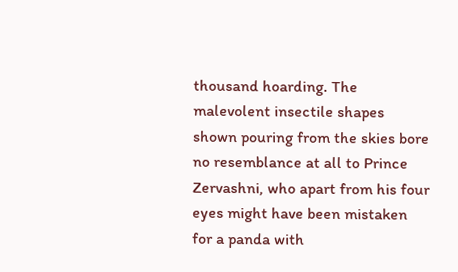thousand hoarding. The malevolent insectile shapes shown pouring from the skies bore no resemblance at all to Prince Zervashni, who apart from his four eyes might have been mistaken for a panda with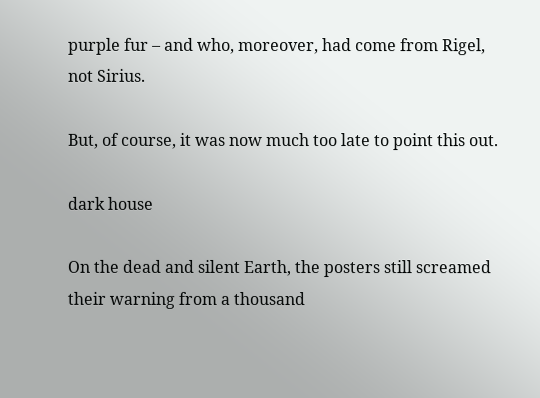purple fur – and who, moreover, had come from Rigel, not Sirius.

But, of course, it was now much too late to point this out.

dark house

On the dead and silent Earth, the posters still screamed their warning from a thousand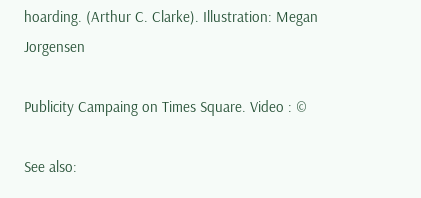hoarding. (Arthur C. Clarke). Illustration: Megan Jorgensen

Publicity Campaing on Times Square. Video : ©

See also: